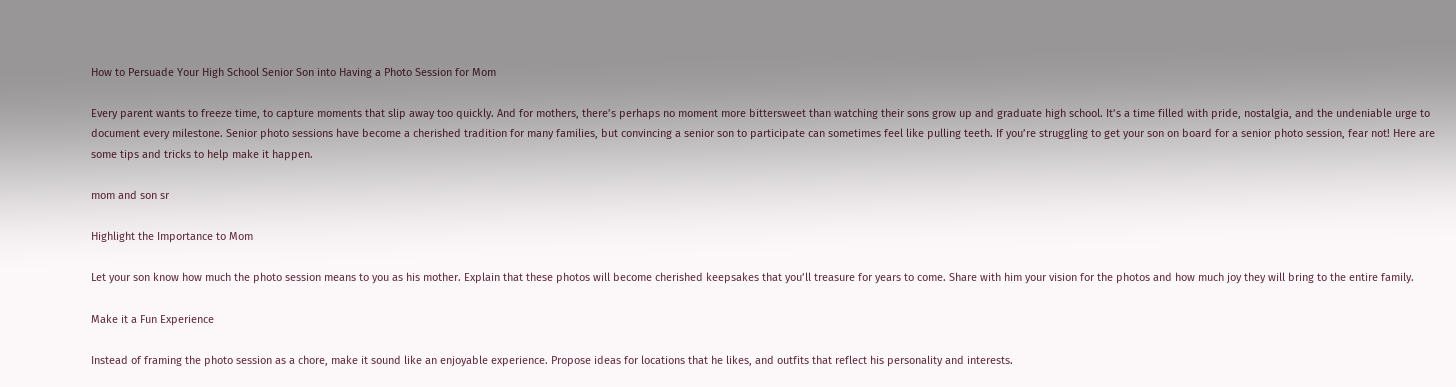How to Persuade Your High School Senior Son into Having a Photo Session for Mom

Every parent wants to freeze time, to capture moments that slip away too quickly. And for mothers, there’s perhaps no moment more bittersweet than watching their sons grow up and graduate high school. It’s a time filled with pride, nostalgia, and the undeniable urge to document every milestone. Senior photo sessions have become a cherished tradition for many families, but convincing a senior son to participate can sometimes feel like pulling teeth. If you’re struggling to get your son on board for a senior photo session, fear not! Here are some tips and tricks to help make it happen.

mom and son sr

Highlight the Importance to Mom

Let your son know how much the photo session means to you as his mother. Explain that these photos will become cherished keepsakes that you’ll treasure for years to come. Share with him your vision for the photos and how much joy they will bring to the entire family.

Make it a Fun Experience

Instead of framing the photo session as a chore, make it sound like an enjoyable experience. Propose ideas for locations that he likes, and outfits that reflect his personality and interests.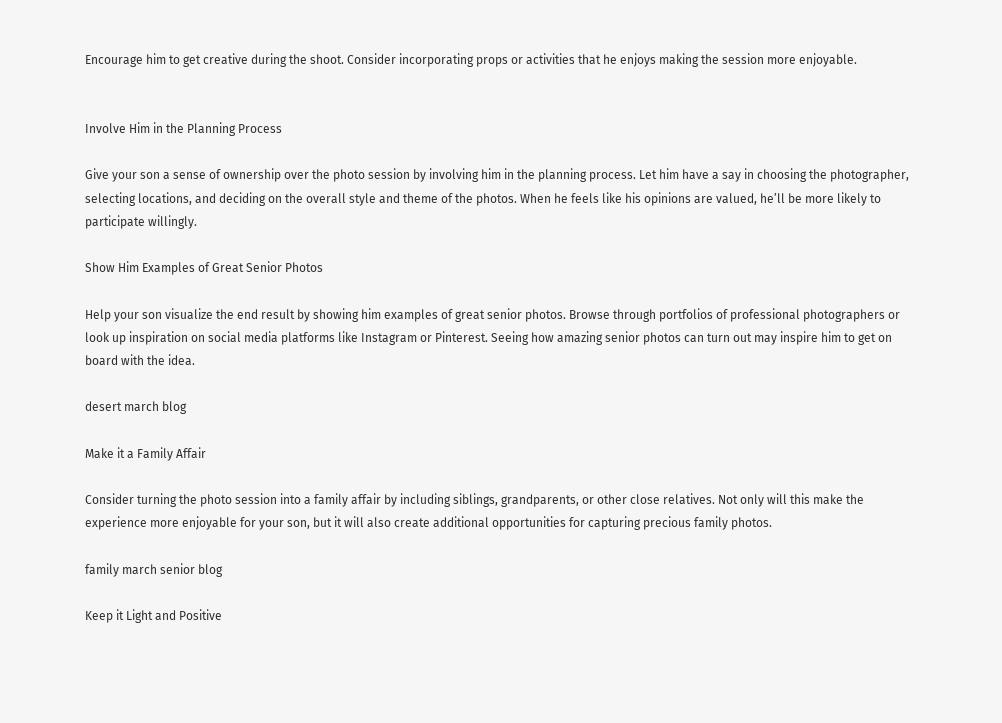Encourage him to get creative during the shoot. Consider incorporating props or activities that he enjoys making the session more enjoyable.


Involve Him in the Planning Process

Give your son a sense of ownership over the photo session by involving him in the planning process. Let him have a say in choosing the photographer, selecting locations, and deciding on the overall style and theme of the photos. When he feels like his opinions are valued, he’ll be more likely to participate willingly.

Show Him Examples of Great Senior Photos

Help your son visualize the end result by showing him examples of great senior photos. Browse through portfolios of professional photographers or look up inspiration on social media platforms like Instagram or Pinterest. Seeing how amazing senior photos can turn out may inspire him to get on board with the idea.

desert march blog

Make it a Family Affair

Consider turning the photo session into a family affair by including siblings, grandparents, or other close relatives. Not only will this make the experience more enjoyable for your son, but it will also create additional opportunities for capturing precious family photos.

family march senior blog

Keep it Light and Positive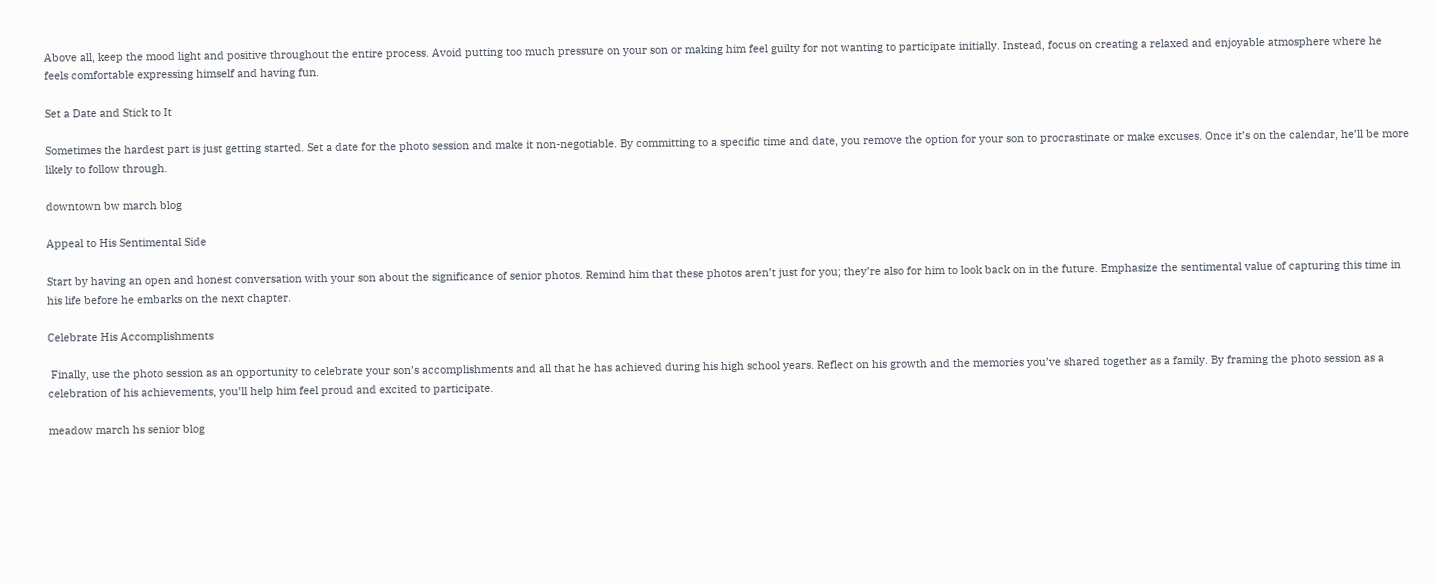Above all, keep the mood light and positive throughout the entire process. Avoid putting too much pressure on your son or making him feel guilty for not wanting to participate initially. Instead, focus on creating a relaxed and enjoyable atmosphere where he feels comfortable expressing himself and having fun.

Set a Date and Stick to It

Sometimes the hardest part is just getting started. Set a date for the photo session and make it non-negotiable. By committing to a specific time and date, you remove the option for your son to procrastinate or make excuses. Once it’s on the calendar, he’ll be more likely to follow through.

downtown bw march blog

Appeal to His Sentimental Side

Start by having an open and honest conversation with your son about the significance of senior photos. Remind him that these photos aren’t just for you; they’re also for him to look back on in the future. Emphasize the sentimental value of capturing this time in his life before he embarks on the next chapter.

Celebrate His Accomplishments

 Finally, use the photo session as an opportunity to celebrate your son’s accomplishments and all that he has achieved during his high school years. Reflect on his growth and the memories you’ve shared together as a family. By framing the photo session as a celebration of his achievements, you’ll help him feel proud and excited to participate.

meadow march hs senior blog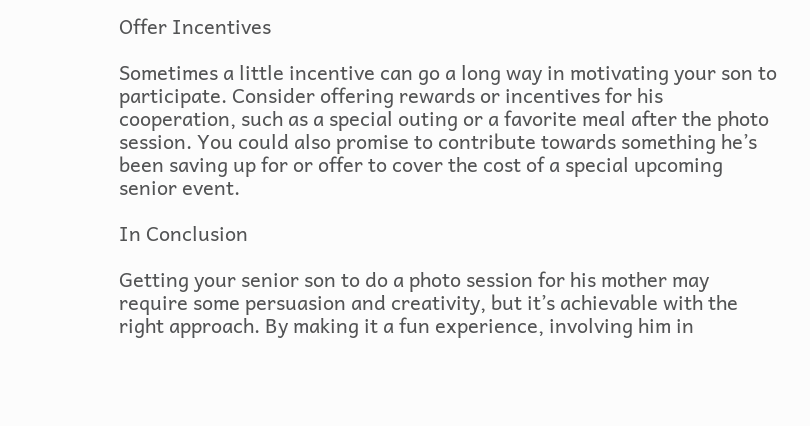Offer Incentives

Sometimes a little incentive can go a long way in motivating your son to participate. Consider offering rewards or incentives for his cooperation, such as a special outing or a favorite meal after the photo session. You could also promise to contribute towards something he’s been saving up for or offer to cover the cost of a special upcoming senior event.

In Conclusion

Getting your senior son to do a photo session for his mother may require some persuasion and creativity, but it’s achievable with the right approach. By making it a fun experience, involving him in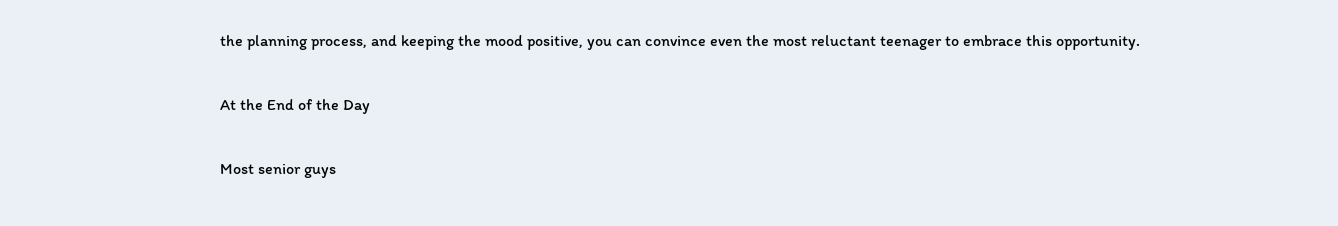the planning process, and keeping the mood positive, you can convince even the most reluctant teenager to embrace this opportunity.

At the End of the Day

Most senior guys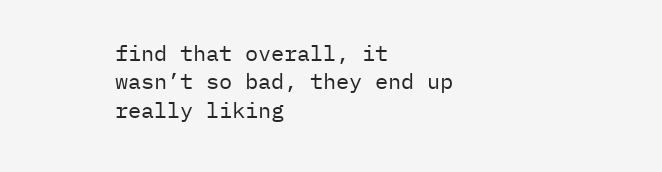find that overall, it wasn’t so bad, they end up really liking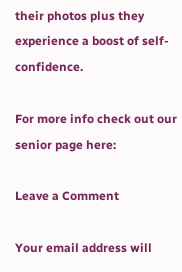their photos plus they experience a boost of self-confidence.

For more info check out our senior page here:

Leave a Comment

Your email address will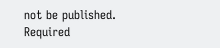not be published. Required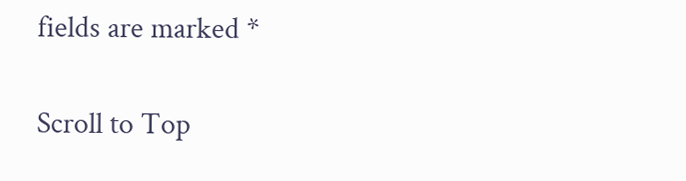fields are marked *

Scroll to Top